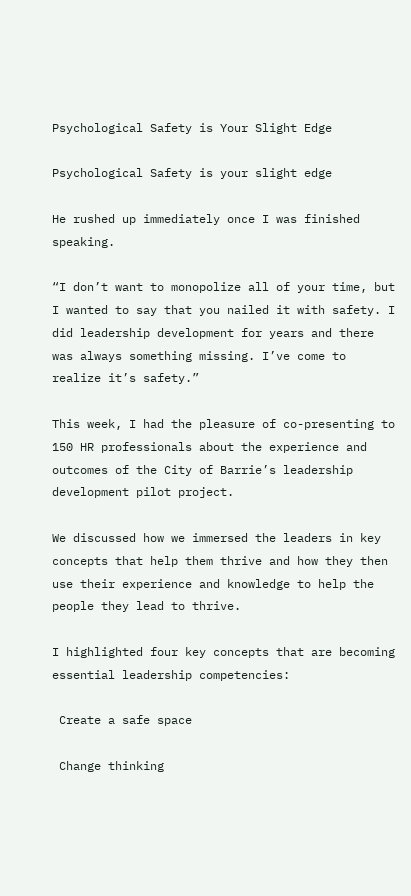Psychological Safety is Your Slight Edge

Psychological Safety is your slight edge

He rushed up immediately once I was finished speaking.

“I don’t want to monopolize all of your time, but I wanted to say that you nailed it with safety. I did leadership development for years and there was always something missing. I’ve come to realize it’s safety.”

This week, I had the pleasure of co-presenting to 150 HR professionals about the experience and outcomes of the City of Barrie’s leadership development pilot project.

We discussed how we immersed the leaders in key concepts that help them thrive and how they then use their experience and knowledge to help the people they lead to thrive.

I highlighted four key concepts that are becoming essential leadership competencies:

 Create a safe space

 Change thinking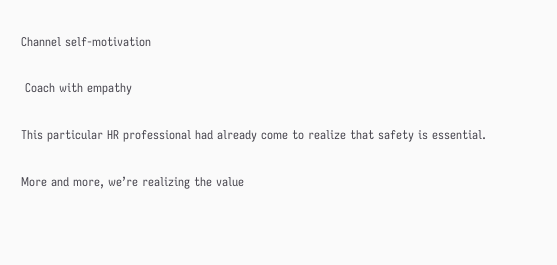Channel self-motivation

 Coach with empathy

This particular HR professional had already come to realize that safety is essential.

More and more, we’re realizing the value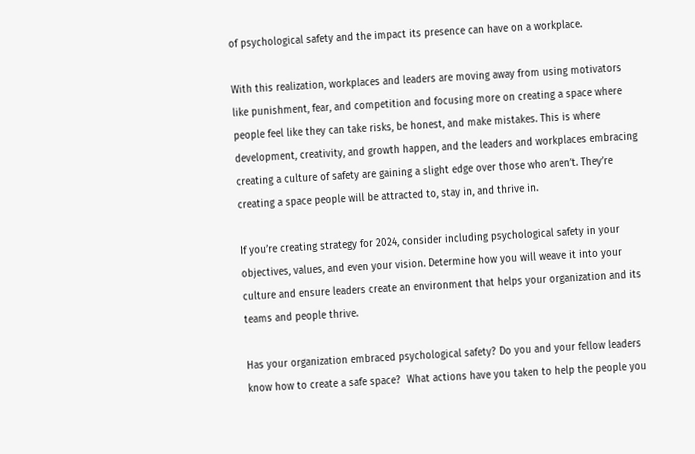of psychological safety and the impact its presence can have on a workplace.

With this realization, workplaces and leaders are moving away from using motivators like punishment, fear, and competition and focusing more on creating a space where people feel like they can take risks, be honest, and make mistakes. This is where development, creativity, and growth happen, and the leaders and workplaces embracing creating a culture of safety are gaining a slight edge over those who aren’t. They’re creating a space people will be attracted to, stay in, and thrive in.

If you’re creating strategy for 2024, consider including psychological safety in your objectives, values, and even your vision. Determine how you will weave it into your culture and ensure leaders create an environment that helps your organization and its teams and people thrive.

Has your organization embraced psychological safety? Do you and your fellow leaders know how to create a safe space?  What actions have you taken to help the people you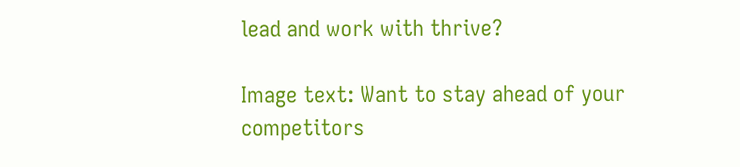lead and work with thrive?

Image text: Want to stay ahead of your competitors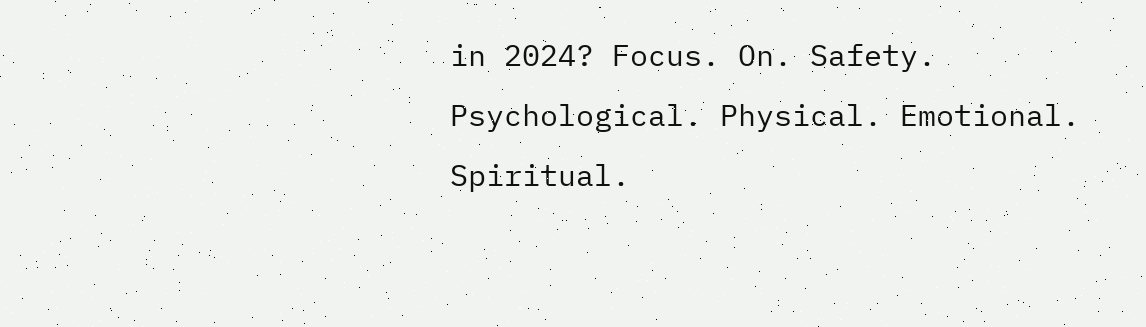in 2024? Focus. On. Safety. Psychological. Physical. Emotional. Spiritual.